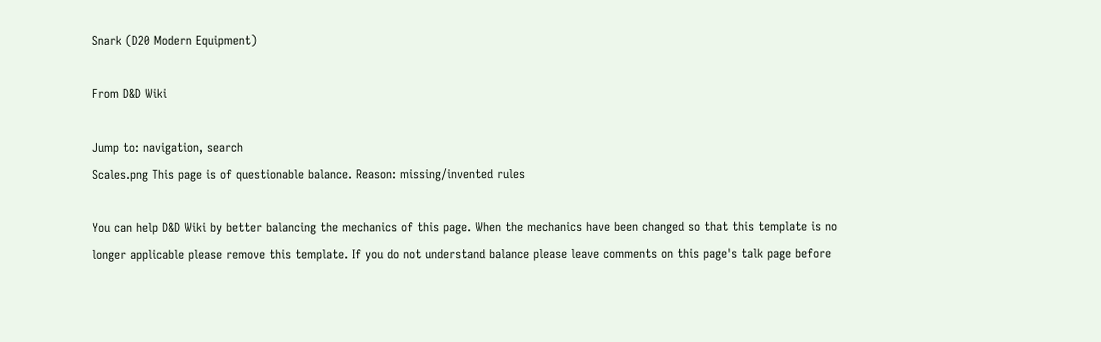Snark (D20 Modern Equipment)

From D&D Wiki

Jump to: navigation, search
Scales.png This page is of questionable balance. Reason: missing/invented rules

You can help D&D Wiki by better balancing the mechanics of this page. When the mechanics have been changed so that this template is no longer applicable please remove this template. If you do not understand balance please leave comments on this page's talk page before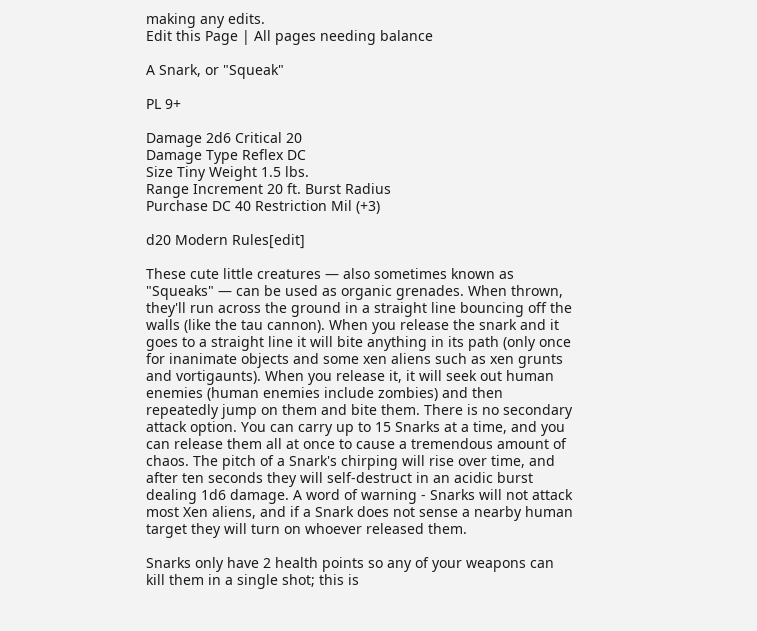making any edits.
Edit this Page | All pages needing balance

A Snark, or "Squeak"

PL 9+

Damage 2d6 Critical 20
Damage Type Reflex DC
Size Tiny Weight 1.5 lbs.
Range Increment 20 ft. Burst Radius
Purchase DC 40 Restriction Mil (+3)

d20 Modern Rules[edit]

These cute little creatures — also sometimes known as "Squeaks" — can be used as organic grenades. When thrown, they'll run across the ground in a straight line bouncing off the walls (like the tau cannon). When you release the snark and it goes to a straight line it will bite anything in its path (only once for inanimate objects and some xen aliens such as xen grunts and vortigaunts). When you release it, it will seek out human enemies (human enemies include zombies) and then repeatedly jump on them and bite them. There is no secondary attack option. You can carry up to 15 Snarks at a time, and you can release them all at once to cause a tremendous amount of chaos. The pitch of a Snark's chirping will rise over time, and after ten seconds they will self-destruct in an acidic burst dealing 1d6 damage. A word of warning - Snarks will not attack most Xen aliens, and if a Snark does not sense a nearby human target they will turn on whoever released them.

Snarks only have 2 health points so any of your weapons can kill them in a single shot; this is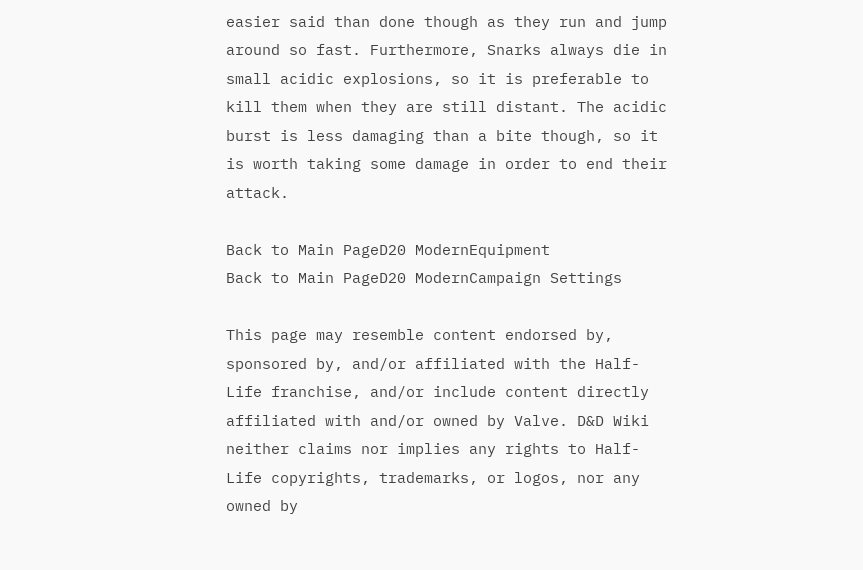easier said than done though as they run and jump around so fast. Furthermore, Snarks always die in small acidic explosions, so it is preferable to kill them when they are still distant. The acidic burst is less damaging than a bite though, so it is worth taking some damage in order to end their attack.

Back to Main PageD20 ModernEquipment
Back to Main PageD20 ModernCampaign Settings

This page may resemble content endorsed by, sponsored by, and/or affiliated with the Half-Life franchise, and/or include content directly affiliated with and/or owned by Valve. D&D Wiki neither claims nor implies any rights to Half-Life copyrights, trademarks, or logos, nor any owned by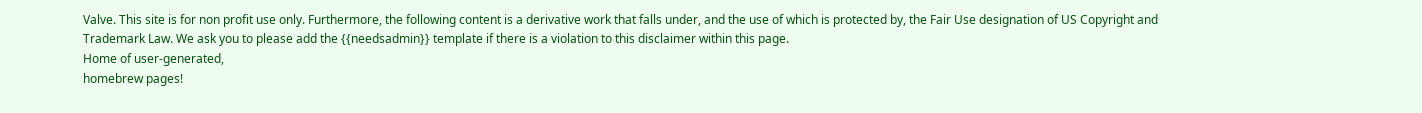Valve. This site is for non profit use only. Furthermore, the following content is a derivative work that falls under, and the use of which is protected by, the Fair Use designation of US Copyright and Trademark Law. We ask you to please add the {{needsadmin}} template if there is a violation to this disclaimer within this page.
Home of user-generated,
homebrew pages!